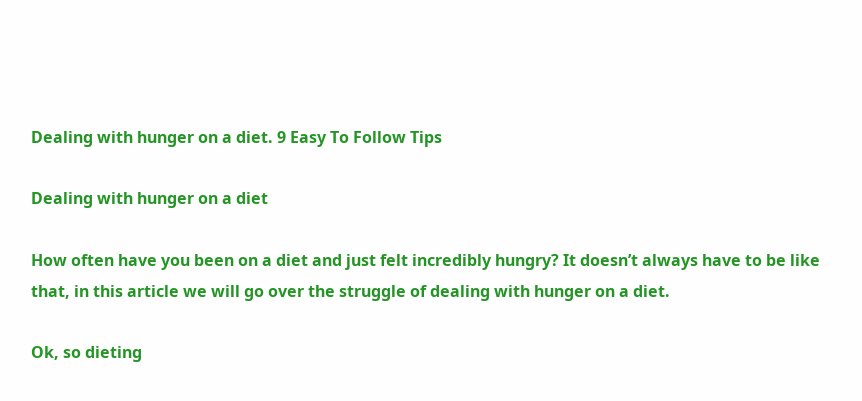Dealing with hunger on a diet. 9 Easy To Follow Tips

Dealing with hunger on a diet

How often have you been on a diet and just felt incredibly hungry? It doesn’t always have to be like that, in this article we will go over the struggle of dealing with hunger on a diet.

Ok, so dieting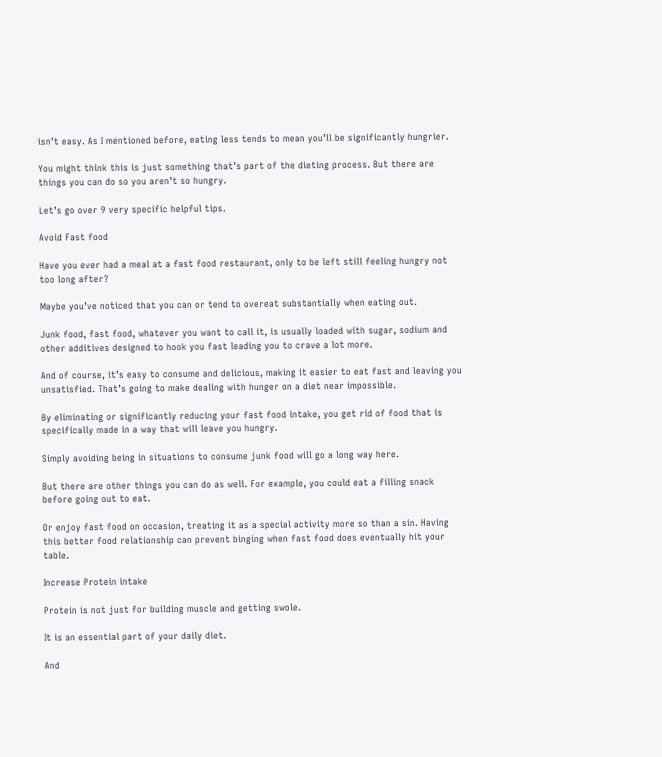isn’t easy. As I mentioned before, eating less tends to mean you’ll be significantly hungrier.

You might think this is just something that’s part of the dieting process. But there are things you can do so you aren’t so hungry.

Let’s go over 9 very specific helpful tips.

Avoid Fast food

Have you ever had a meal at a fast food restaurant, only to be left still feeling hungry not too long after?

Maybe you’ve noticed that you can or tend to overeat substantially when eating out.

Junk food, fast food, whatever you want to call it, is usually loaded with sugar, sodium and other additives designed to hook you fast leading you to crave a lot more.

And of course, it’s easy to consume and delicious, making it easier to eat fast and leaving you unsatisfied. That’s going to make dealing with hunger on a diet near impossible.

By eliminating or significantly reducing your fast food intake, you get rid of food that is specifically made in a way that will leave you hungry.

Simply avoiding being in situations to consume junk food will go a long way here.

But there are other things you can do as well. For example, you could eat a filling snack before going out to eat.

Or enjoy fast food on occasion, treating it as a special activity more so than a sin. Having this better food relationship can prevent binging when fast food does eventually hit your table.

Increase Protein intake

Protein is not just for building muscle and getting swole.

It is an essential part of your daily diet.

And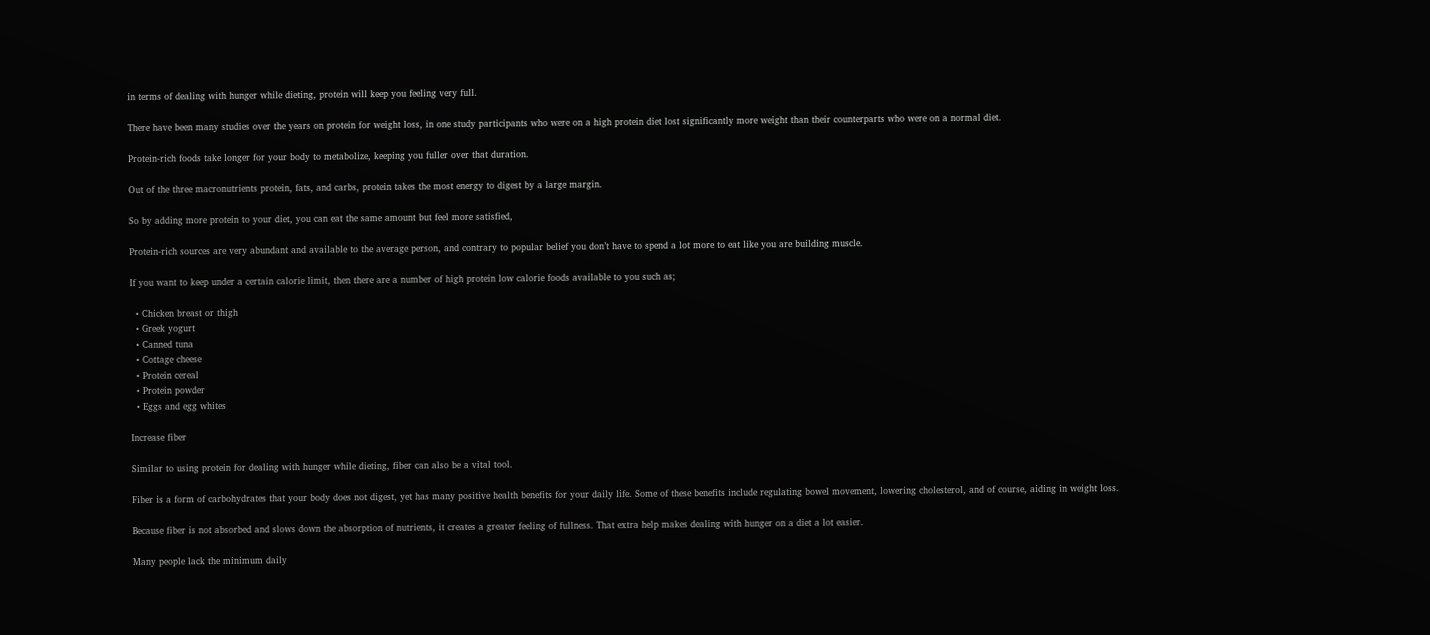in terms of dealing with hunger while dieting, protein will keep you feeling very full.

There have been many studies over the years on protein for weight loss, in one study participants who were on a high protein diet lost significantly more weight than their counterparts who were on a normal diet.

Protein-rich foods take longer for your body to metabolize, keeping you fuller over that duration.

Out of the three macronutrients protein, fats, and carbs, protein takes the most energy to digest by a large margin.

So by adding more protein to your diet, you can eat the same amount but feel more satisfied,

Protein-rich sources are very abundant and available to the average person, and contrary to popular belief you don’t have to spend a lot more to eat like you are building muscle.

If you want to keep under a certain calorie limit, then there are a number of high protein low calorie foods available to you such as;

  • Chicken breast or thigh
  • Greek yogurt
  • Canned tuna
  • Cottage cheese
  • Protein cereal
  • Protein powder
  • Eggs and egg whites

Increase fiber

Similar to using protein for dealing with hunger while dieting, fiber can also be a vital tool.

Fiber is a form of carbohydrates that your body does not digest, yet has many positive health benefits for your daily life. Some of these benefits include regulating bowel movement, lowering cholesterol, and of course, aiding in weight loss.

Because fiber is not absorbed and slows down the absorption of nutrients, it creates a greater feeling of fullness. That extra help makes dealing with hunger on a diet a lot easier.

Many people lack the minimum daily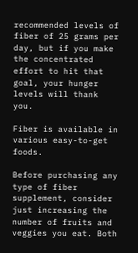recommended levels of fiber of 25 grams per day, but if you make the concentrated effort to hit that goal, your hunger levels will thank you.

Fiber is available in various easy-to-get foods.

Before purchasing any type of fiber supplement, consider just increasing the number of fruits and veggies you eat. Both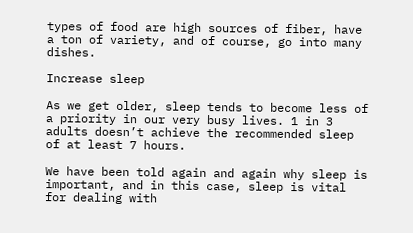types of food are high sources of fiber, have a ton of variety, and of course, go into many dishes.

Increase sleep

As we get older, sleep tends to become less of a priority in our very busy lives. 1 in 3 adults doesn’t achieve the recommended sleep of at least 7 hours.

We have been told again and again why sleep is important, and in this case, sleep is vital for dealing with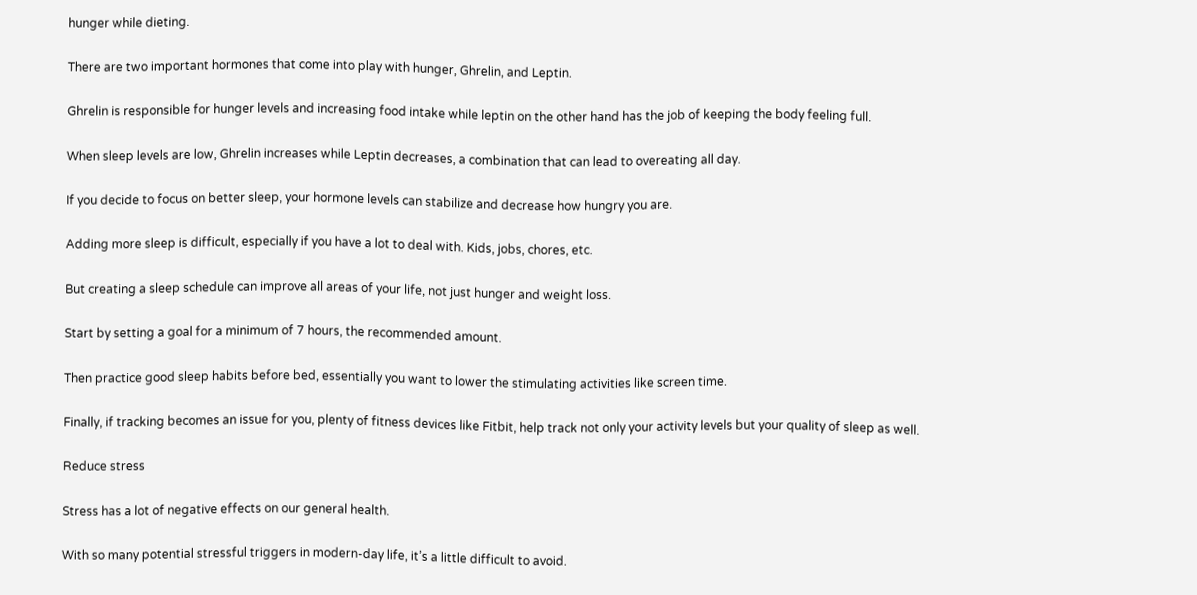hunger while dieting.

There are two important hormones that come into play with hunger, Ghrelin, and Leptin.

Ghrelin is responsible for hunger levels and increasing food intake while leptin on the other hand has the job of keeping the body feeling full.

When sleep levels are low, Ghrelin increases while Leptin decreases, a combination that can lead to overeating all day.

If you decide to focus on better sleep, your hormone levels can stabilize and decrease how hungry you are.

Adding more sleep is difficult, especially if you have a lot to deal with. Kids, jobs, chores, etc.

But creating a sleep schedule can improve all areas of your life, not just hunger and weight loss.

Start by setting a goal for a minimum of 7 hours, the recommended amount.

Then practice good sleep habits before bed, essentially you want to lower the stimulating activities like screen time.

Finally, if tracking becomes an issue for you, plenty of fitness devices like Fitbit, help track not only your activity levels but your quality of sleep as well.

Reduce stress

Stress has a lot of negative effects on our general health.

With so many potential stressful triggers in modern-day life, it’s a little difficult to avoid.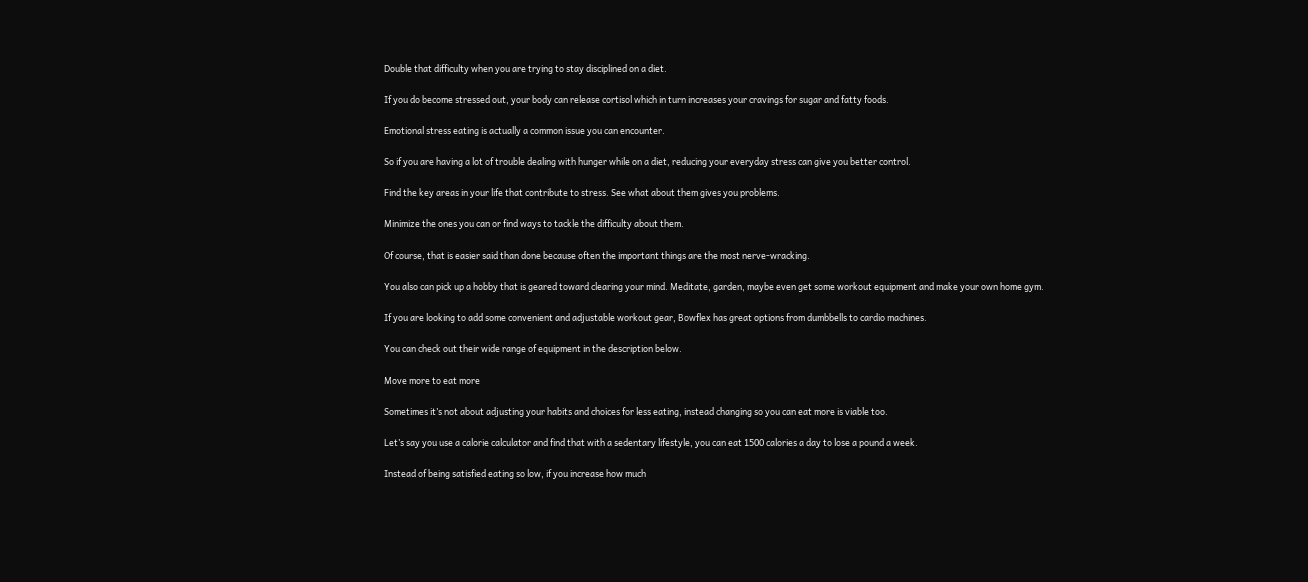Double that difficulty when you are trying to stay disciplined on a diet.

If you do become stressed out, your body can release cortisol which in turn increases your cravings for sugar and fatty foods.

Emotional stress eating is actually a common issue you can encounter.

So if you are having a lot of trouble dealing with hunger while on a diet, reducing your everyday stress can give you better control.

Find the key areas in your life that contribute to stress. See what about them gives you problems.

Minimize the ones you can or find ways to tackle the difficulty about them.

Of course, that is easier said than done because often the important things are the most nerve-wracking.

You also can pick up a hobby that is geared toward clearing your mind. Meditate, garden, maybe even get some workout equipment and make your own home gym.

If you are looking to add some convenient and adjustable workout gear, Bowflex has great options from dumbbells to cardio machines.

You can check out their wide range of equipment in the description below.

Move more to eat more

Sometimes it’s not about adjusting your habits and choices for less eating, instead changing so you can eat more is viable too.

Let’s say you use a calorie calculator and find that with a sedentary lifestyle, you can eat 1500 calories a day to lose a pound a week.

Instead of being satisfied eating so low, if you increase how much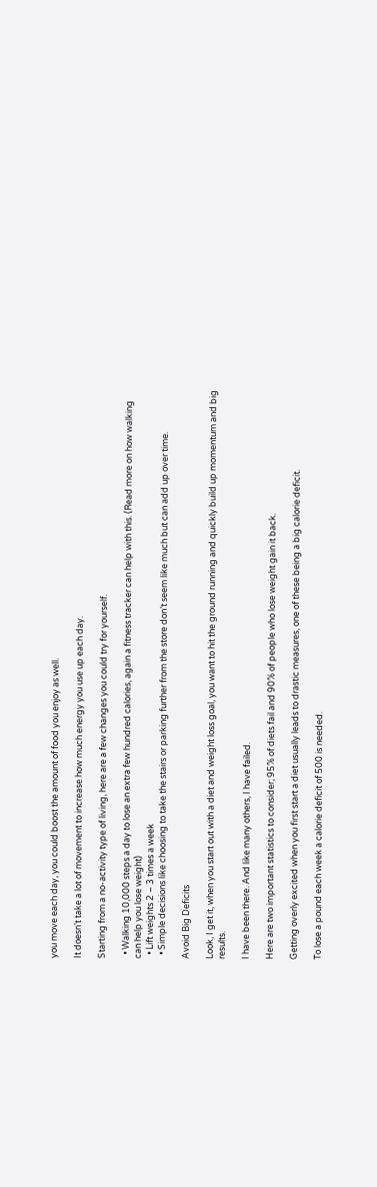you move each day, you could boost the amount of food you enjoy as well.

It doesn’t take a lot of movement to increase how much energy you use up each day.

Starting from a no-activity type of living, here are a few changes you could try for yourself.

  • Walking 10,000 steps a day to lose an extra few hundred calories, again a fitness tracker can help with this. (Read more on how walking can help you lose weight)
  • Lift weights 2 – 3 times a week
  • Simple decisions like choosing to take the stairs or parking further from the store don’t seem like much but can add up over time.

Avoid Big Deficits

Look, I get it, when you start out with a diet and weight loss goal, you want to hit the ground running and quickly build up momentum and big results.

I have been there. And like many others, I have failed.

Here are two important statistics to consider; 95% of diets fail and 90% of people who lose weight gain it back.

Getting overly excited when you first start a diet usually leads to drastic measures, one of these being a big calorie deficit.

To lose a pound each week a calorie deficit of 500 is needed.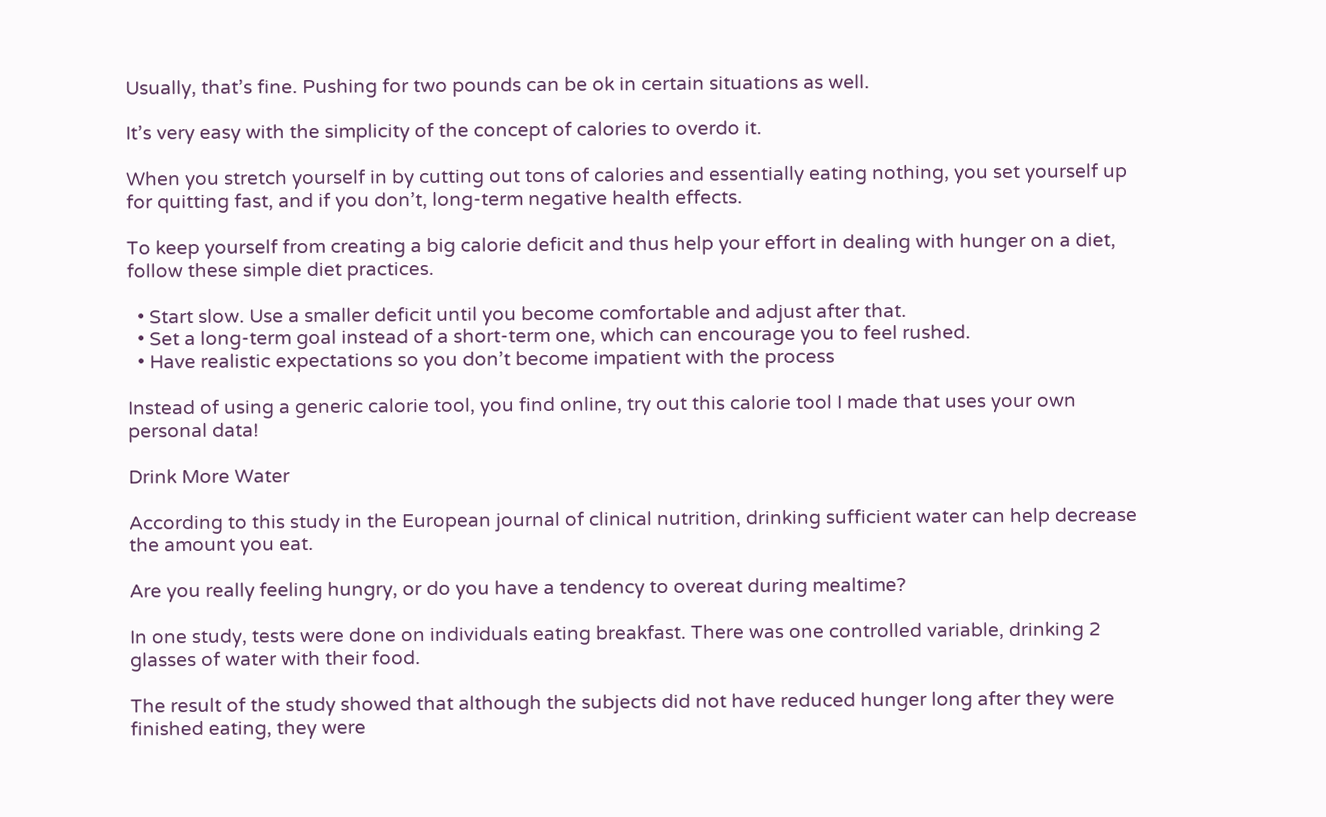Usually, that’s fine. Pushing for two pounds can be ok in certain situations as well.

It’s very easy with the simplicity of the concept of calories to overdo it.

When you stretch yourself in by cutting out tons of calories and essentially eating nothing, you set yourself up for quitting fast, and if you don’t, long-term negative health effects.

To keep yourself from creating a big calorie deficit and thus help your effort in dealing with hunger on a diet, follow these simple diet practices.

  • Start slow. Use a smaller deficit until you become comfortable and adjust after that.
  • Set a long-term goal instead of a short-term one, which can encourage you to feel rushed.
  • Have realistic expectations so you don’t become impatient with the process

Instead of using a generic calorie tool, you find online, try out this calorie tool I made that uses your own personal data!

Drink More Water

According to this study in the European journal of clinical nutrition, drinking sufficient water can help decrease the amount you eat.

Are you really feeling hungry, or do you have a tendency to overeat during mealtime?

In one study, tests were done on individuals eating breakfast. There was one controlled variable, drinking 2 glasses of water with their food.

The result of the study showed that although the subjects did not have reduced hunger long after they were finished eating, they were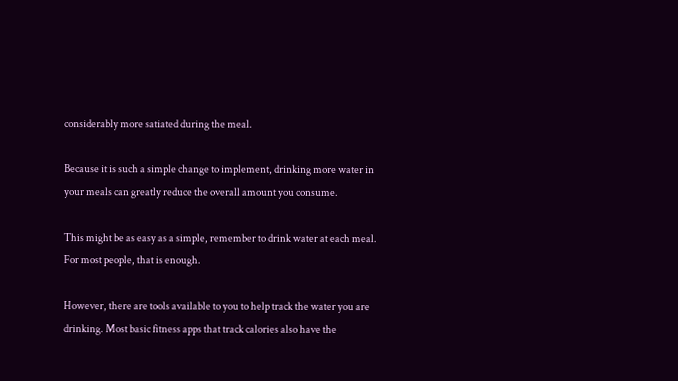considerably more satiated during the meal.

Because it is such a simple change to implement, drinking more water in your meals can greatly reduce the overall amount you consume.

This might be as easy as a simple, remember to drink water at each meal. For most people, that is enough.

However, there are tools available to you to help track the water you are drinking. Most basic fitness apps that track calories also have the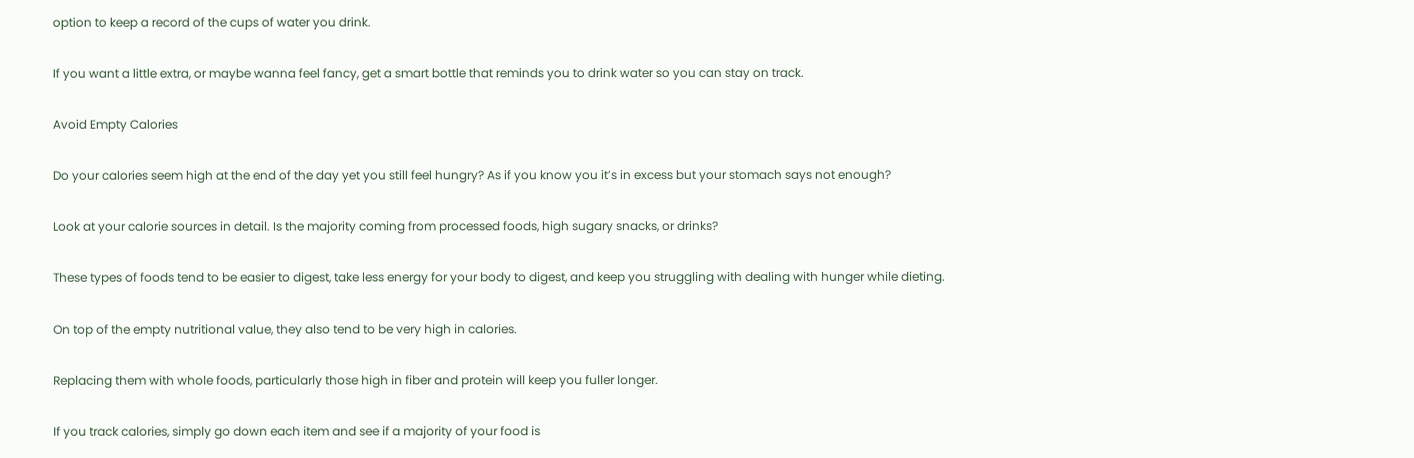option to keep a record of the cups of water you drink.

If you want a little extra, or maybe wanna feel fancy, get a smart bottle that reminds you to drink water so you can stay on track.

Avoid Empty Calories

Do your calories seem high at the end of the day yet you still feel hungry? As if you know you it’s in excess but your stomach says not enough?

Look at your calorie sources in detail. Is the majority coming from processed foods, high sugary snacks, or drinks?

These types of foods tend to be easier to digest, take less energy for your body to digest, and keep you struggling with dealing with hunger while dieting.

On top of the empty nutritional value, they also tend to be very high in calories.

Replacing them with whole foods, particularly those high in fiber and protein will keep you fuller longer.

If you track calories, simply go down each item and see if a majority of your food is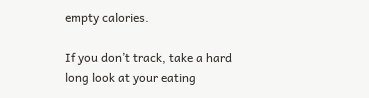empty calories.

If you don’t track, take a hard long look at your eating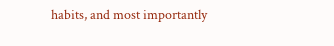habits, and most importantly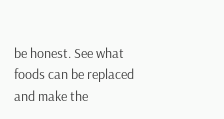be honest. See what foods can be replaced and make the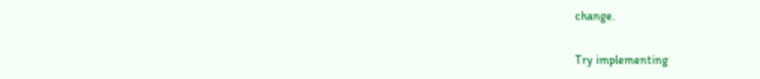change.

Try implementing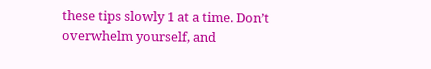these tips slowly 1 at a time. Don’t overwhelm yourself, and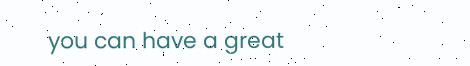you can have a great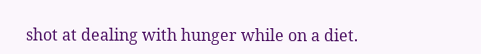shot at dealing with hunger while on a diet.